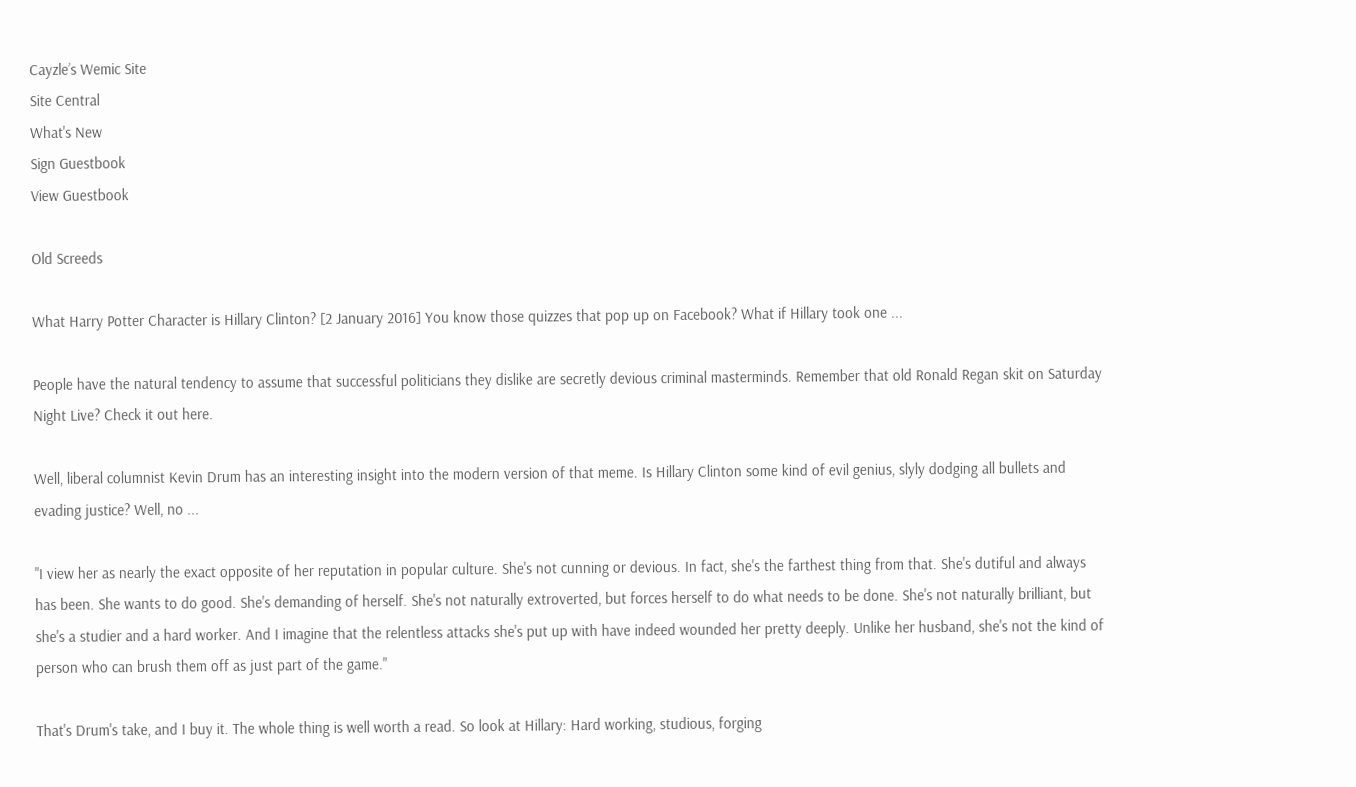Cayzle’s Wemic Site
Site Central
What's New
Sign Guestbook
View Guestbook

Old Screeds

What Harry Potter Character is Hillary Clinton? [2 January 2016] You know those quizzes that pop up on Facebook? What if Hillary took one ...

People have the natural tendency to assume that successful politicians they dislike are secretly devious criminal masterminds. Remember that old Ronald Regan skit on Saturday Night Live? Check it out here.

Well, liberal columnist Kevin Drum has an interesting insight into the modern version of that meme. Is Hillary Clinton some kind of evil genius, slyly dodging all bullets and evading justice? Well, no ...

"I view her as nearly the exact opposite of her reputation in popular culture. She's not cunning or devious. In fact, she's the farthest thing from that. She's dutiful and always has been. She wants to do good. She's demanding of herself. She's not naturally extroverted, but forces herself to do what needs to be done. She's not naturally brilliant, but she's a studier and a hard worker. And I imagine that the relentless attacks she's put up with have indeed wounded her pretty deeply. Unlike her husband, she's not the kind of person who can brush them off as just part of the game."

That's Drum's take, and I buy it. The whole thing is well worth a read. So look at Hillary: Hard working, studious, forging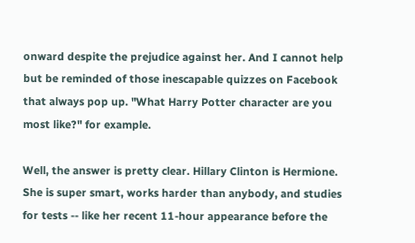onward despite the prejudice against her. And I cannot help but be reminded of those inescapable quizzes on Facebook that always pop up. "What Harry Potter character are you most like?" for example.

Well, the answer is pretty clear. Hillary Clinton is Hermione. She is super smart, works harder than anybody, and studies for tests -- like her recent 11-hour appearance before the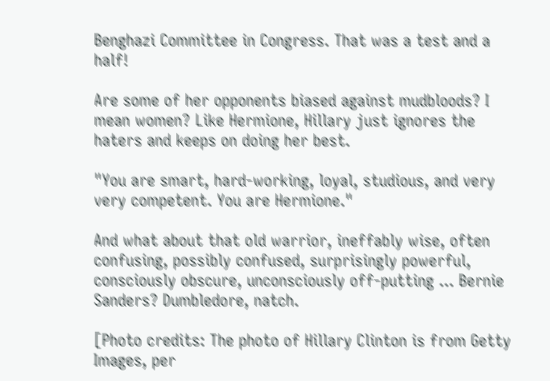Benghazi Committee in Congress. That was a test and a half!

Are some of her opponents biased against mudbloods? I mean women? Like Hermione, Hillary just ignores the haters and keeps on doing her best.

"You are smart, hard-working, loyal, studious, and very very competent. You are Hermione."

And what about that old warrior, ineffably wise, often confusing, possibly confused, surprisingly powerful, consciously obscure, unconsciously off-putting ... Bernie Sanders? Dumbledore, natch.

[Photo credits: The photo of Hillary Clinton is from Getty Images, per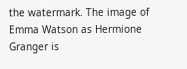the watermark. The image of Emma Watson as Hermione Granger is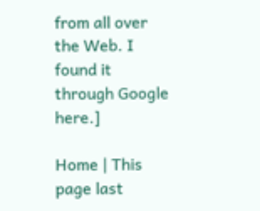from all over the Web. I found it through Google here.]

Home | This page last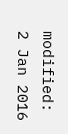modified: 2 Jan 2016